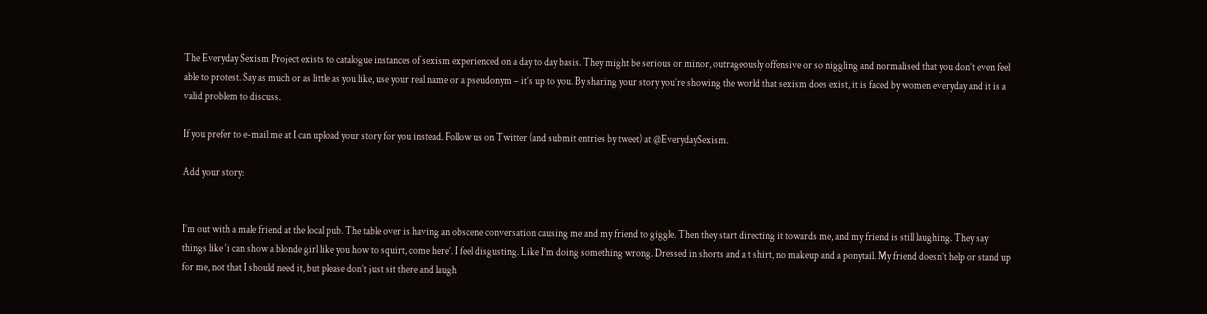The Everyday Sexism Project exists to catalogue instances of sexism experienced on a day to day basis. They might be serious or minor, outrageously offensive or so niggling and normalised that you don’t even feel able to protest. Say as much or as little as you like, use your real name or a pseudonym – it’s up to you. By sharing your story you’re showing the world that sexism does exist, it is faced by women everyday and it is a valid problem to discuss.

If you prefer to e-mail me at I can upload your story for you instead. Follow us on Twitter (and submit entries by tweet) at @EverydaySexism.

Add your story:


I’m out with a male friend at the local pub. The table over is having an obscene conversation causing me and my friend to giggle. Then they start directing it towards me, and my friend is still laughing. They say things like ‘i can show a blonde girl like you how to squirt, come here’. I feel disgusting. Like I’m doing something wrong. Dressed in shorts and a t shirt, no makeup and a ponytail. My friend doesn’t help or stand up for me, not that I should need it, but please don’t just sit there and laugh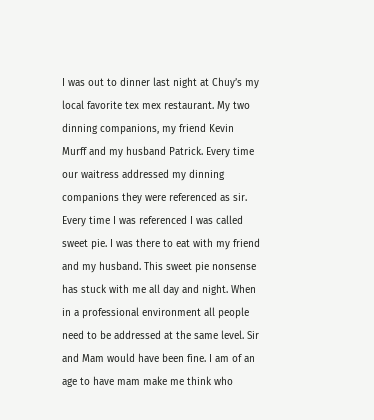I was out to dinner last night at Chuy’s my local favorite tex mex restaurant. My two dinning companions, my friend Kevin Murff and my husband Patrick. Every time our waitress addressed my dinning companions they were referenced as sir. Every time I was referenced I was called sweet pie. I was there to eat with my friend and my husband. This sweet pie nonsense has stuck with me all day and night. When in a professional environment all people need to be addressed at the same level. Sir and Mam would have been fine. I am of an age to have mam make me think who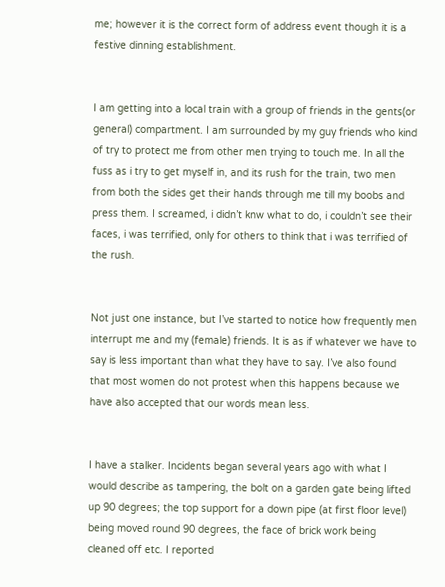me; however it is the correct form of address event though it is a festive dinning establishment.


I am getting into a local train with a group of friends in the gents(or general) compartment. I am surrounded by my guy friends who kind of try to protect me from other men trying to touch me. In all the fuss as i try to get myself in, and its rush for the train, two men from both the sides get their hands through me till my boobs and press them. I screamed, i didn’t knw what to do, i couldn’t see their faces, i was terrified, only for others to think that i was terrified of the rush.


Not just one instance, but I’ve started to notice how frequently men interrupt me and my (female) friends. It is as if whatever we have to say is less important than what they have to say. I’ve also found that most women do not protest when this happens because we have also accepted that our words mean less.


I have a stalker. Incidents began several years ago with what I would describe as tampering, the bolt on a garden gate being lifted up 90 degrees; the top support for a down pipe (at first floor level) being moved round 90 degrees, the face of brick work being cleaned off etc. I reported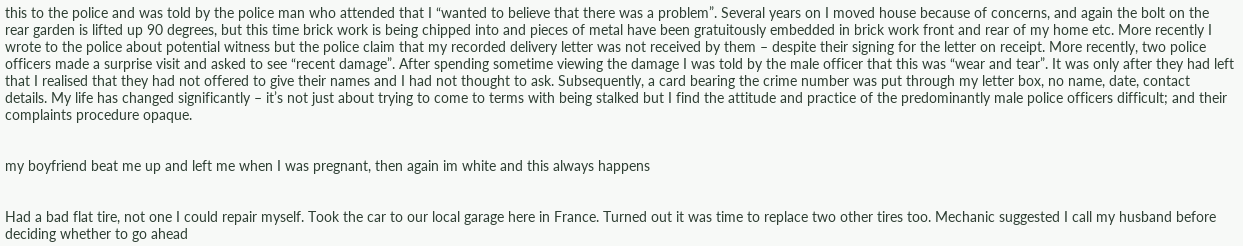this to the police and was told by the police man who attended that I “wanted to believe that there was a problem”. Several years on I moved house because of concerns, and again the bolt on the rear garden is lifted up 90 degrees, but this time brick work is being chipped into and pieces of metal have been gratuitously embedded in brick work front and rear of my home etc. More recently I wrote to the police about potential witness but the police claim that my recorded delivery letter was not received by them – despite their signing for the letter on receipt. More recently, two police officers made a surprise visit and asked to see “recent damage”. After spending sometime viewing the damage I was told by the male officer that this was “wear and tear”. It was only after they had left that I realised that they had not offered to give their names and I had not thought to ask. Subsequently, a card bearing the crime number was put through my letter box, no name, date, contact details. My life has changed significantly – it’s not just about trying to come to terms with being stalked but I find the attitude and practice of the predominantly male police officers difficult; and their complaints procedure opaque.


my boyfriend beat me up and left me when I was pregnant, then again im white and this always happens


Had a bad flat tire, not one I could repair myself. Took the car to our local garage here in France. Turned out it was time to replace two other tires too. Mechanic suggested I call my husband before deciding whether to go ahead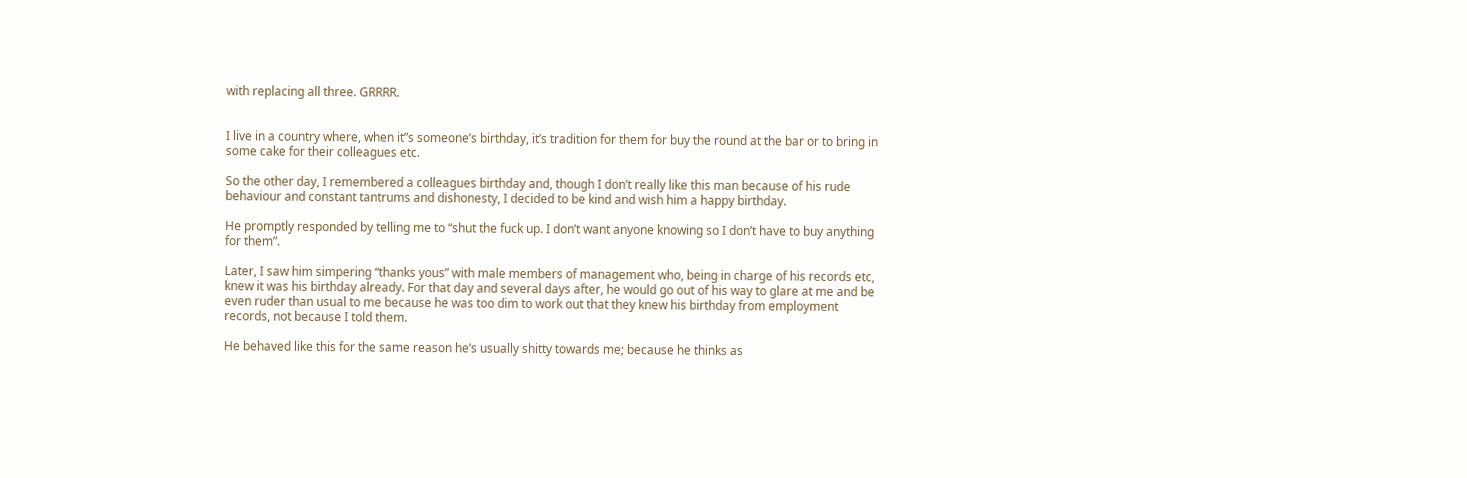with replacing all three. GRRRR.


I live in a country where, when it”s someone’s birthday, it’s tradition for them for buy the round at the bar or to bring in some cake for their colleagues etc.

So the other day, I remembered a colleagues birthday and, though I don’t really like this man because of his rude behaviour and constant tantrums and dishonesty, I decided to be kind and wish him a happy birthday.

He promptly responded by telling me to “shut the fuck up. I don’t want anyone knowing so I don’t have to buy anything for them”.

Later, I saw him simpering “thanks yous” with male members of management who, being in charge of his records etc, knew it was his birthday already. For that day and several days after, he would go out of his way to glare at me and be even ruder than usual to me because he was too dim to work out that they knew his birthday from employment records, not because I told them.

He behaved like this for the same reason he’s usually shitty towards me; because he thinks as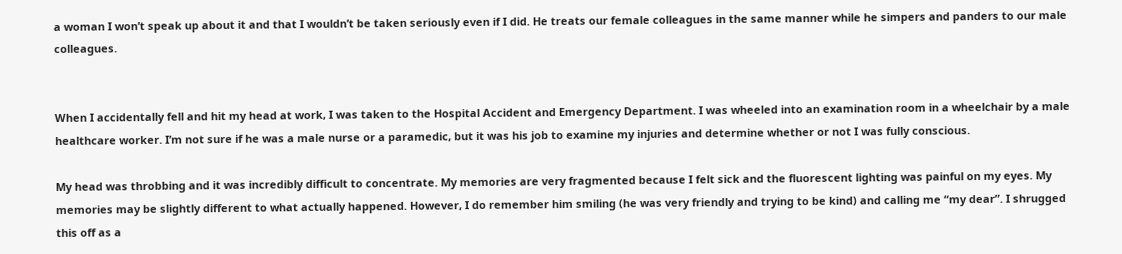a woman I won’t speak up about it and that I wouldn’t be taken seriously even if I did. He treats our female colleagues in the same manner while he simpers and panders to our male colleagues.


When I accidentally fell and hit my head at work, I was taken to the Hospital Accident and Emergency Department. I was wheeled into an examination room in a wheelchair by a male healthcare worker. I’m not sure if he was a male nurse or a paramedic, but it was his job to examine my injuries and determine whether or not I was fully conscious.

My head was throbbing and it was incredibly difficult to concentrate. My memories are very fragmented because I felt sick and the fluorescent lighting was painful on my eyes. My memories may be slightly different to what actually happened. However, I do remember him smiling (he was very friendly and trying to be kind) and calling me “my dear”. I shrugged this off as a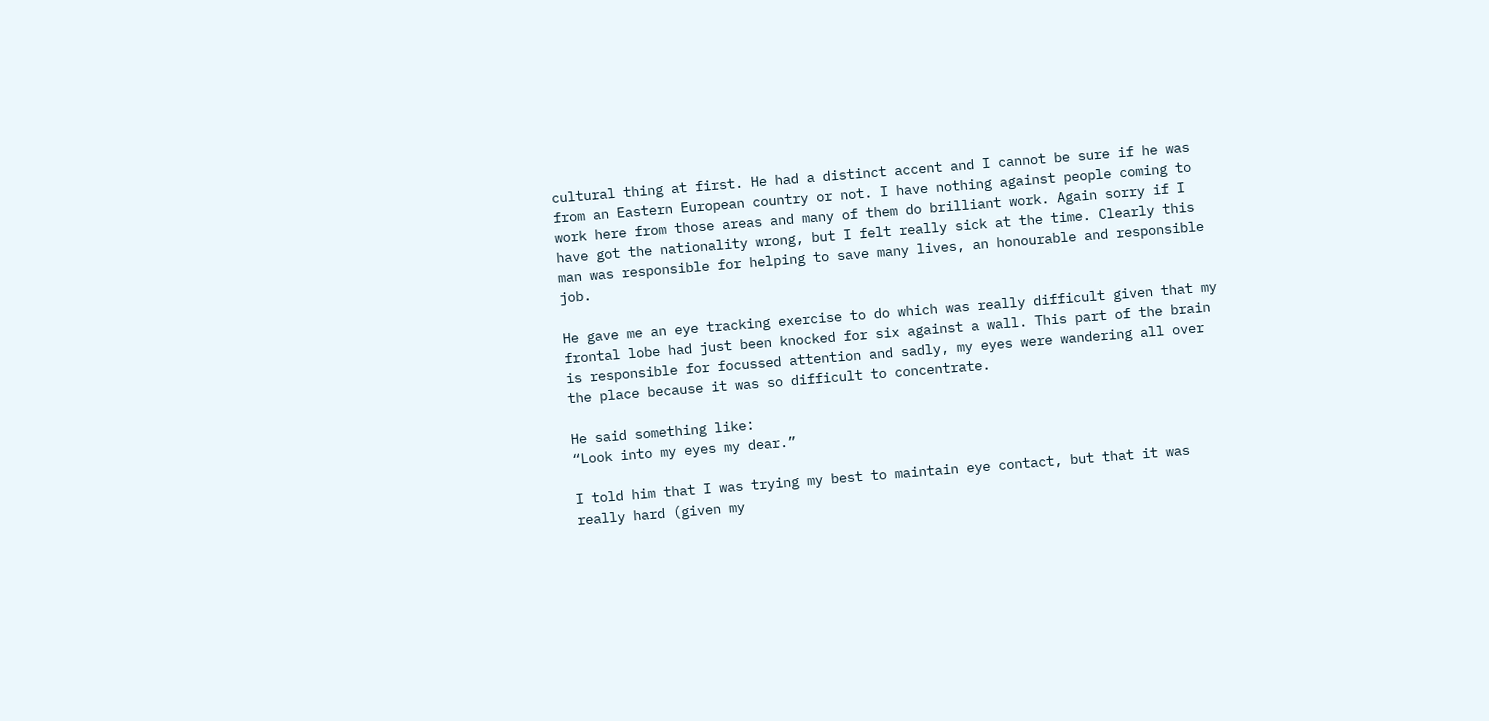cultural thing at first. He had a distinct accent and I cannot be sure if he was from an Eastern European country or not. I have nothing against people coming to work here from those areas and many of them do brilliant work. Again sorry if I have got the nationality wrong, but I felt really sick at the time. Clearly this man was responsible for helping to save many lives, an honourable and responsible job.

He gave me an eye tracking exercise to do which was really difficult given that my frontal lobe had just been knocked for six against a wall. This part of the brain is responsible for focussed attention and sadly, my eyes were wandering all over the place because it was so difficult to concentrate.

He said something like:
“Look into my eyes my dear.”

I told him that I was trying my best to maintain eye contact, but that it was really hard (given my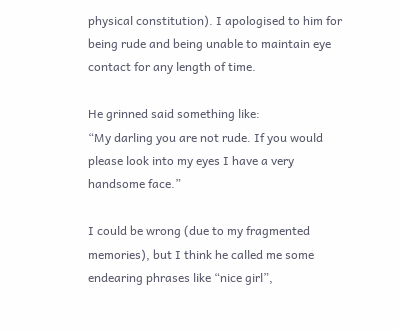physical constitution). I apologised to him for being rude and being unable to maintain eye contact for any length of time.

He grinned said something like:
“My darling you are not rude. If you would please look into my eyes I have a very handsome face.”

I could be wrong (due to my fragmented memories), but I think he called me some endearing phrases like “nice girl”,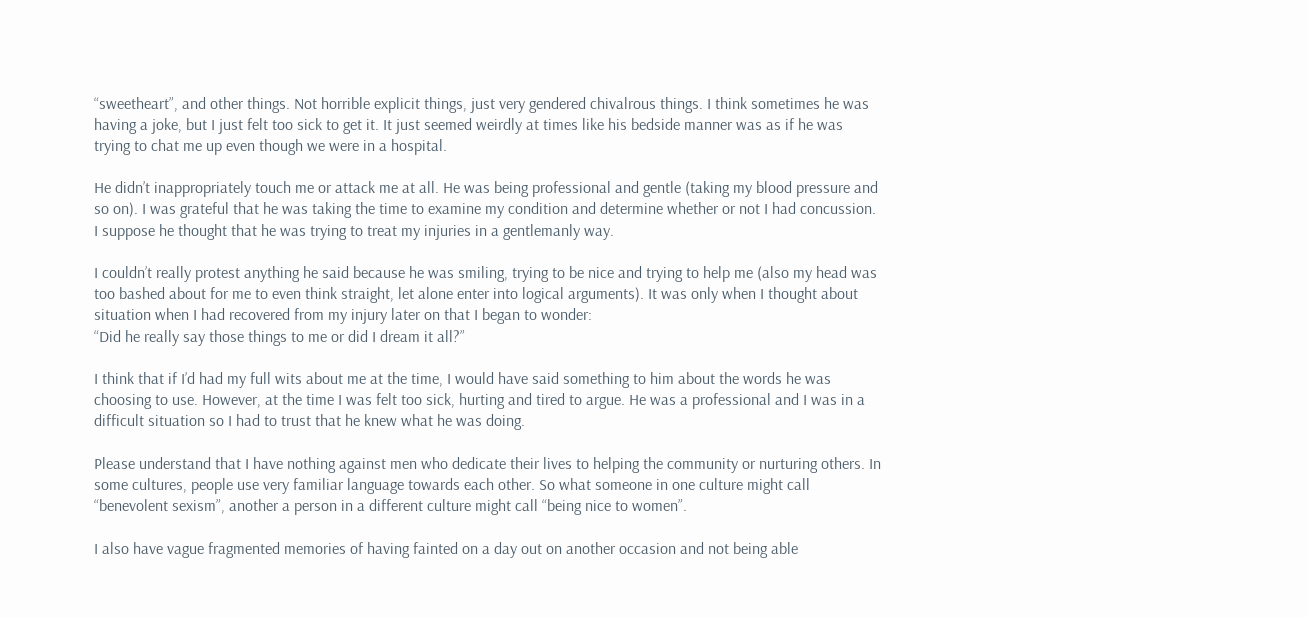“sweetheart”, and other things. Not horrible explicit things, just very gendered chivalrous things. I think sometimes he was having a joke, but I just felt too sick to get it. It just seemed weirdly at times like his bedside manner was as if he was trying to chat me up even though we were in a hospital.

He didn’t inappropriately touch me or attack me at all. He was being professional and gentle (taking my blood pressure and so on). I was grateful that he was taking the time to examine my condition and determine whether or not I had concussion. I suppose he thought that he was trying to treat my injuries in a gentlemanly way.

I couldn’t really protest anything he said because he was smiling, trying to be nice and trying to help me (also my head was too bashed about for me to even think straight, let alone enter into logical arguments). It was only when I thought about situation when I had recovered from my injury later on that I began to wonder:
“Did he really say those things to me or did I dream it all?”

I think that if I’d had my full wits about me at the time, I would have said something to him about the words he was choosing to use. However, at the time I was felt too sick, hurting and tired to argue. He was a professional and I was in a difficult situation so I had to trust that he knew what he was doing.

Please understand that I have nothing against men who dedicate their lives to helping the community or nurturing others. In some cultures, people use very familiar language towards each other. So what someone in one culture might call “benevolent sexism”, another a person in a different culture might call “being nice to women”.

I also have vague fragmented memories of having fainted on a day out on another occasion and not being able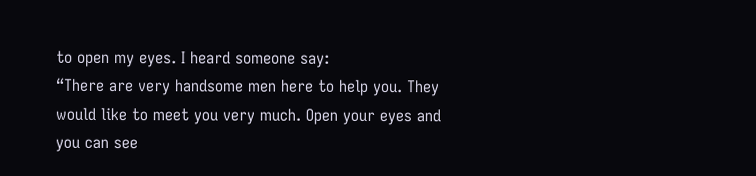to open my eyes. I heard someone say:
“There are very handsome men here to help you. They would like to meet you very much. Open your eyes and you can see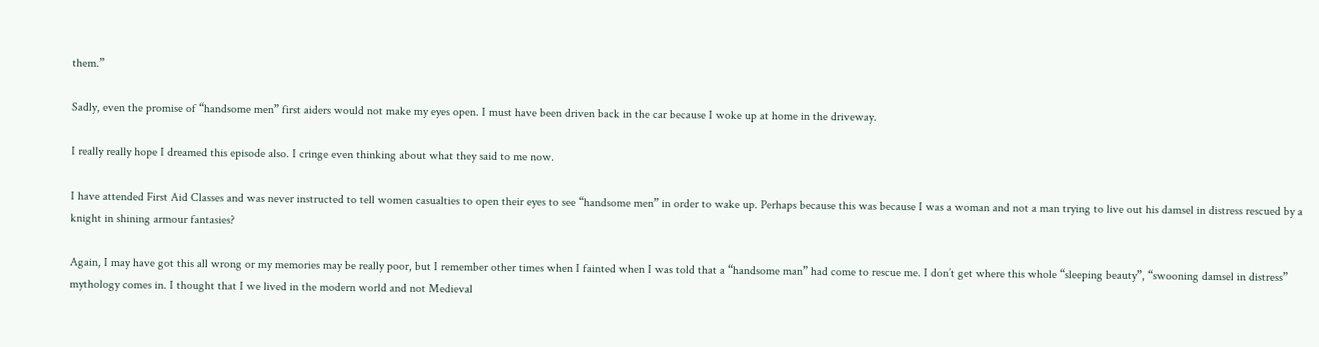them.”

Sadly, even the promise of “handsome men” first aiders would not make my eyes open. I must have been driven back in the car because I woke up at home in the driveway.

I really really hope I dreamed this episode also. I cringe even thinking about what they said to me now.

I have attended First Aid Classes and was never instructed to tell women casualties to open their eyes to see “handsome men” in order to wake up. Perhaps because this was because I was a woman and not a man trying to live out his damsel in distress rescued by a knight in shining armour fantasies?

Again, I may have got this all wrong or my memories may be really poor, but I remember other times when I fainted when I was told that a “handsome man” had come to rescue me. I don’t get where this whole “sleeping beauty”, “swooning damsel in distress” mythology comes in. I thought that I we lived in the modern world and not Medieval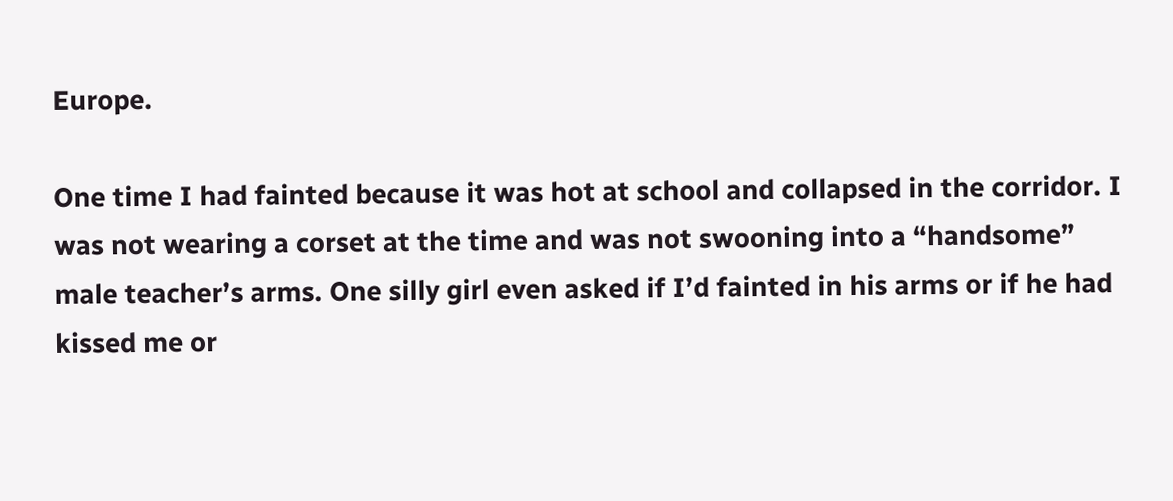Europe.

One time I had fainted because it was hot at school and collapsed in the corridor. I was not wearing a corset at the time and was not swooning into a “handsome” male teacher’s arms. One silly girl even asked if I’d fainted in his arms or if he had kissed me or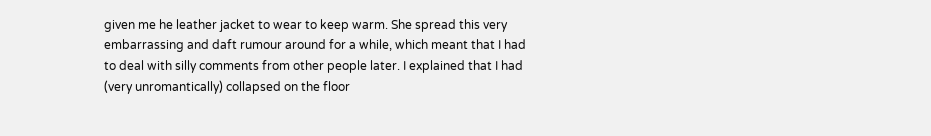given me he leather jacket to wear to keep warm. She spread this very embarrassing and daft rumour around for a while, which meant that I had to deal with silly comments from other people later. I explained that I had (very unromantically) collapsed on the floor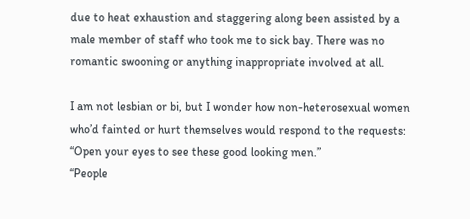due to heat exhaustion and staggering along been assisted by a male member of staff who took me to sick bay. There was no romantic swooning or anything inappropriate involved at all.

I am not lesbian or bi, but I wonder how non-heterosexual women who’d fainted or hurt themselves would respond to the requests:
“Open your eyes to see these good looking men.”
“People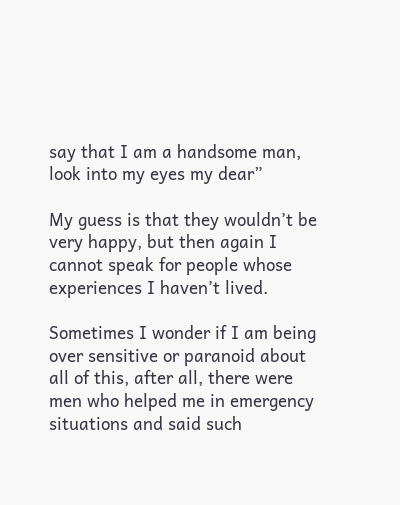say that I am a handsome man, look into my eyes my dear”

My guess is that they wouldn’t be very happy, but then again I cannot speak for people whose experiences I haven’t lived.

Sometimes I wonder if I am being over sensitive or paranoid about all of this, after all, there were men who helped me in emergency situations and said such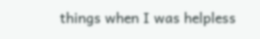things when I was helpless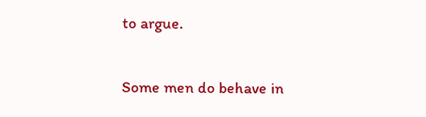to argue.

Some men do behave in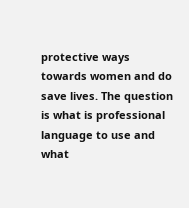protective ways towards women and do save lives. The question is what is professional language to use and what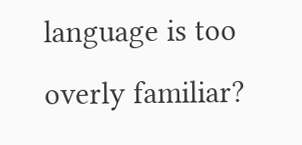language is too overly familiar?